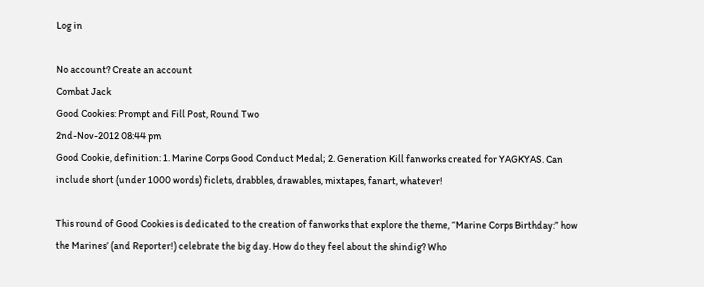Log in

No account? Create an account
Combat Jack
Good Cookies: Prompt and Fill Post, Round Two
2nd-Nov-2012 08:44 pm
Good Cookie, definition: 1. Marine Corps Good Conduct Medal; 2. Generation Kill fanworks created for YAGKYAS. Can include short (under 1000 words) ficlets, drabbles, drawables, mixtapes, fanart, whatever!

This round of Good Cookies is dedicated to the creation of fanworks that explore the theme, “Marine Corps Birthday:” how the Marines’ (and Reporter!) celebrate the big day. How do they feel about the shindig? Who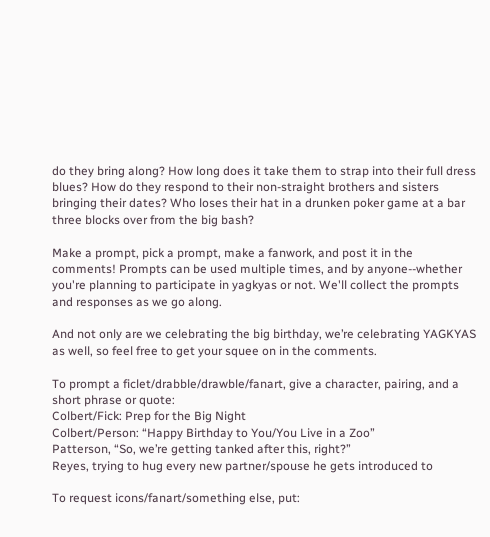do they bring along? How long does it take them to strap into their full dress blues? How do they respond to their non-straight brothers and sisters bringing their dates? Who loses their hat in a drunken poker game at a bar three blocks over from the big bash?

Make a prompt, pick a prompt, make a fanwork, and post it in the comments! Prompts can be used multiple times, and by anyone--whether you're planning to participate in yagkyas or not. We'll collect the prompts and responses as we go along.

And not only are we celebrating the big birthday, we’re celebrating YAGKYAS as well, so feel free to get your squee on in the comments.

To prompt a ficlet/drabble/drawble/fanart, give a character, pairing, and a short phrase or quote:
Colbert/Fick: Prep for the Big Night
Colbert/Person: “Happy Birthday to You/You Live in a Zoo”
Patterson, “So, we’re getting tanked after this, right?”
Reyes, trying to hug every new partner/spouse he gets introduced to

To request icons/fanart/something else, put: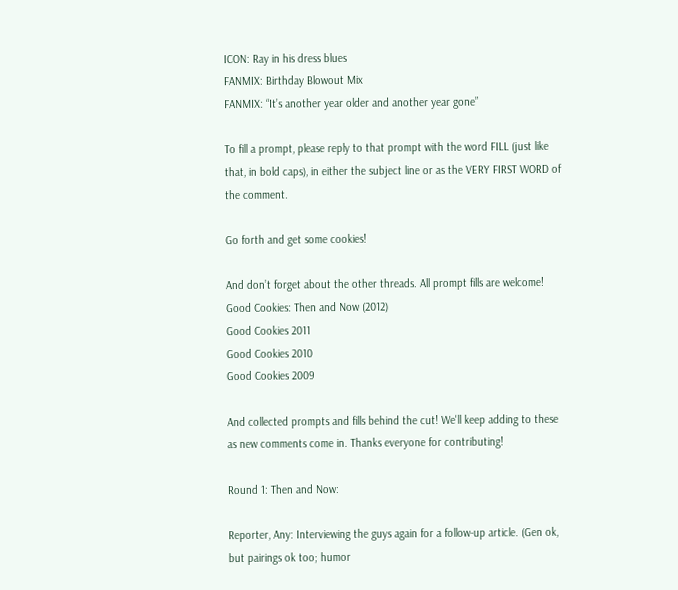ICON: Ray in his dress blues
FANMIX: Birthday Blowout Mix
FANMIX: “It’s another year older and another year gone”

To fill a prompt, please reply to that prompt with the word FILL (just like that, in bold caps), in either the subject line or as the VERY FIRST WORD of the comment.

Go forth and get some cookies!

And don’t forget about the other threads. All prompt fills are welcome!
Good Cookies: Then and Now (2012)
Good Cookies 2011
Good Cookies 2010
Good Cookies 2009

And collected prompts and fills behind the cut! We'll keep adding to these as new comments come in. Thanks everyone for contributing!

Round 1: Then and Now:

Reporter, Any: Interviewing the guys again for a follow-up article. (Gen ok, but pairings ok too; humor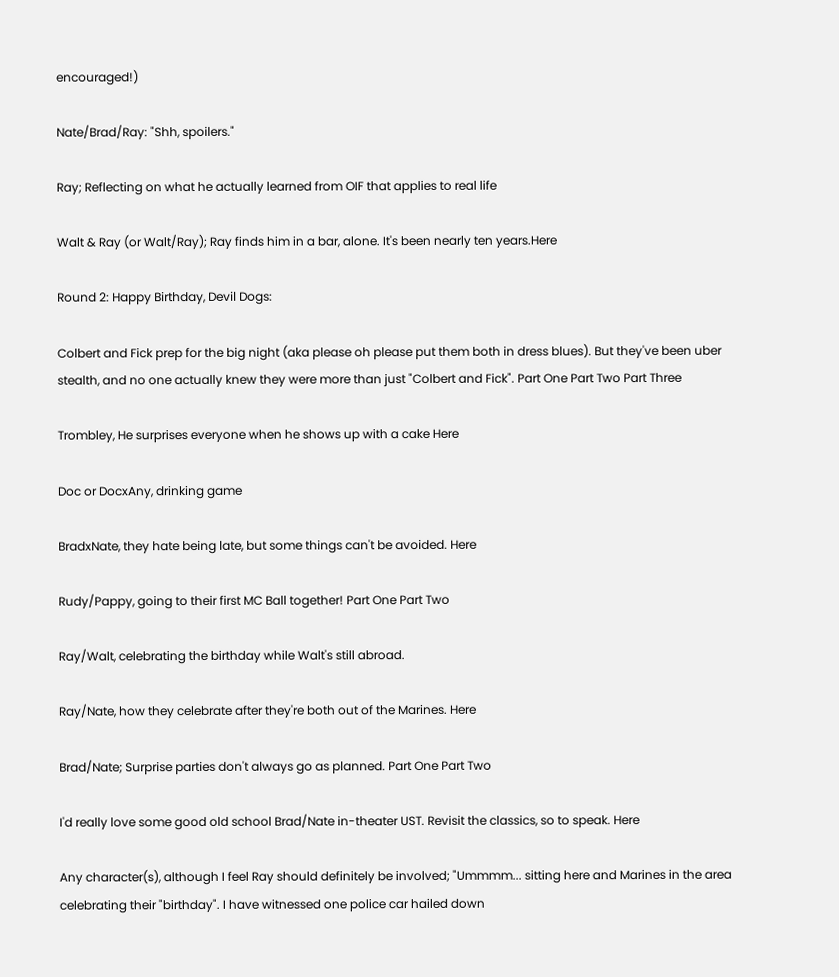encouraged!)

Nate/Brad/Ray: "Shh, spoilers."

Ray; Reflecting on what he actually learned from OIF that applies to real life

Walt & Ray (or Walt/Ray); Ray finds him in a bar, alone. It's been nearly ten years.Here

Round 2: Happy Birthday, Devil Dogs:

Colbert and Fick prep for the big night (aka please oh please put them both in dress blues). But they've been uber stealth, and no one actually knew they were more than just "Colbert and Fick". Part One Part Two Part Three

Trombley, He surprises everyone when he shows up with a cake Here

Doc or DocxAny, drinking game

BradxNate, they hate being late, but some things can't be avoided. Here

Rudy/Pappy, going to their first MC Ball together! Part One Part Two

Ray/Walt, celebrating the birthday while Walt's still abroad.

Ray/Nate, how they celebrate after they're both out of the Marines. Here

Brad/Nate; Surprise parties don't always go as planned. Part One Part Two

I'd really love some good old school Brad/Nate in-theater UST. Revisit the classics, so to speak. Here

Any character(s), although I feel Ray should definitely be involved; "Ummmm... sitting here and Marines in the area celebrating their "birthday". I have witnessed one police car hailed down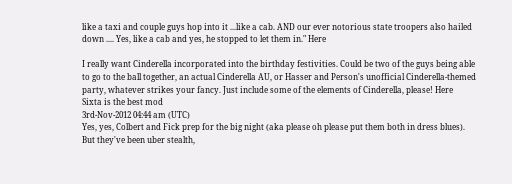like a taxi and couple guys hop into it ...like a cab. AND our ever notorious state troopers also hailed down .... Yes, like a cab and yes, he stopped to let them in." Here

I really want Cinderella incorporated into the birthday festivities. Could be two of the guys being able to go to the ball together, an actual Cinderella AU, or Hasser and Person's unofficial Cinderella-themed party, whatever strikes your fancy. Just include some of the elements of Cinderella, please! Here
Sixta is the best mod
3rd-Nov-2012 04:44 am (UTC)
Yes, yes, Colbert and Fick prep for the big night (aka please oh please put them both in dress blues). But they've been uber stealth,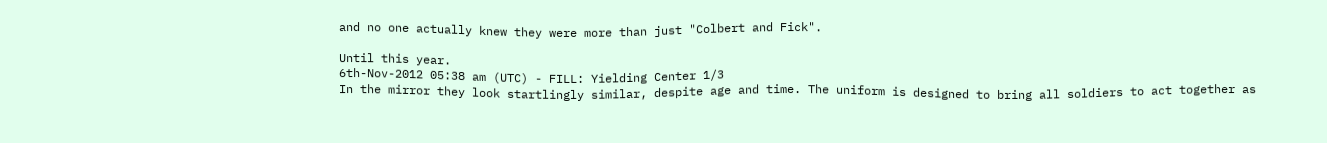and no one actually knew they were more than just "Colbert and Fick".

Until this year.
6th-Nov-2012 05:38 am (UTC) - FILL: Yielding Center 1/3
In the mirror they look startlingly similar, despite age and time. The uniform is designed to bring all soldiers to act together as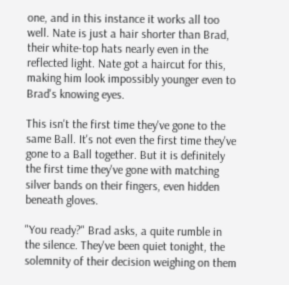one, and in this instance it works all too well. Nate is just a hair shorter than Brad, their white-top hats nearly even in the reflected light. Nate got a haircut for this, making him look impossibly younger even to Brad's knowing eyes.

This isn't the first time they've gone to the same Ball. It's not even the first time they've gone to a Ball together. But it is definitely the first time they've gone with matching silver bands on their fingers, even hidden beneath gloves.

"You ready?" Brad asks, a quite rumble in the silence. They've been quiet tonight, the solemnity of their decision weighing on them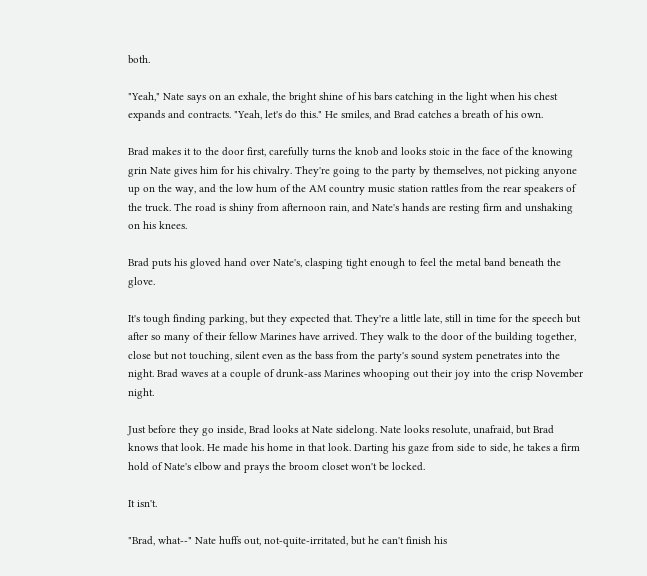both.

"Yeah," Nate says on an exhale, the bright shine of his bars catching in the light when his chest expands and contracts. "Yeah, let's do this." He smiles, and Brad catches a breath of his own.

Brad makes it to the door first, carefully turns the knob and looks stoic in the face of the knowing grin Nate gives him for his chivalry. They're going to the party by themselves, not picking anyone up on the way, and the low hum of the AM country music station rattles from the rear speakers of the truck. The road is shiny from afternoon rain, and Nate's hands are resting firm and unshaking on his knees.

Brad puts his gloved hand over Nate's, clasping tight enough to feel the metal band beneath the glove.

It's tough finding parking, but they expected that. They're a little late, still in time for the speech but after so many of their fellow Marines have arrived. They walk to the door of the building together, close but not touching, silent even as the bass from the party's sound system penetrates into the night. Brad waves at a couple of drunk-ass Marines whooping out their joy into the crisp November night.

Just before they go inside, Brad looks at Nate sidelong. Nate looks resolute, unafraid, but Brad knows that look. He made his home in that look. Darting his gaze from side to side, he takes a firm hold of Nate's elbow and prays the broom closet won't be locked.

It isn't.

"Brad, what--" Nate huffs out, not-quite-irritated, but he can't finish his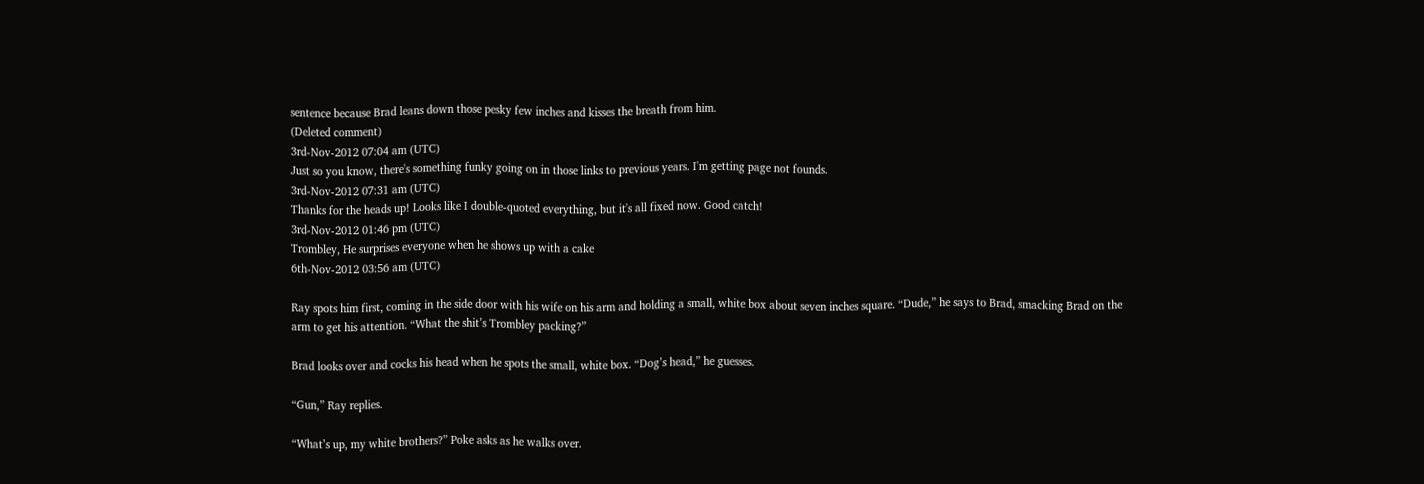sentence because Brad leans down those pesky few inches and kisses the breath from him.
(Deleted comment)
3rd-Nov-2012 07:04 am (UTC)
Just so you know, there's something funky going on in those links to previous years. I'm getting page not founds.
3rd-Nov-2012 07:31 am (UTC)
Thanks for the heads up! Looks like I double-quoted everything, but it's all fixed now. Good catch!
3rd-Nov-2012 01:46 pm (UTC)
Trombley, He surprises everyone when he shows up with a cake
6th-Nov-2012 03:56 am (UTC)

Ray spots him first, coming in the side door with his wife on his arm and holding a small, white box about seven inches square. “Dude,” he says to Brad, smacking Brad on the arm to get his attention. “What the shit’s Trombley packing?”

Brad looks over and cocks his head when he spots the small, white box. “Dog’s head,” he guesses.

“Gun,” Ray replies.

“What’s up, my white brothers?” Poke asks as he walks over.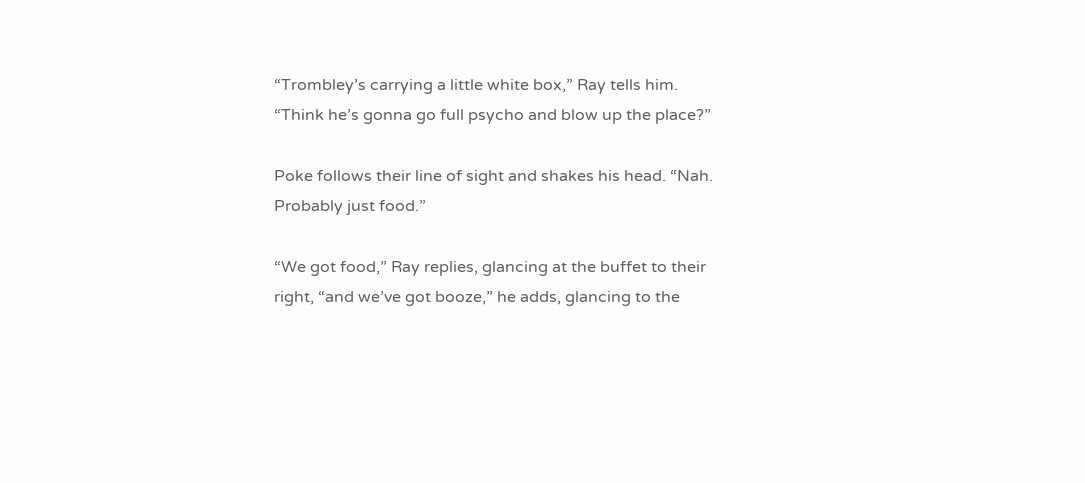“Trombley’s carrying a little white box,” Ray tells him. “Think he’s gonna go full psycho and blow up the place?”

Poke follows their line of sight and shakes his head. “Nah. Probably just food.”

“We got food,” Ray replies, glancing at the buffet to their right, “and we’ve got booze,” he adds, glancing to the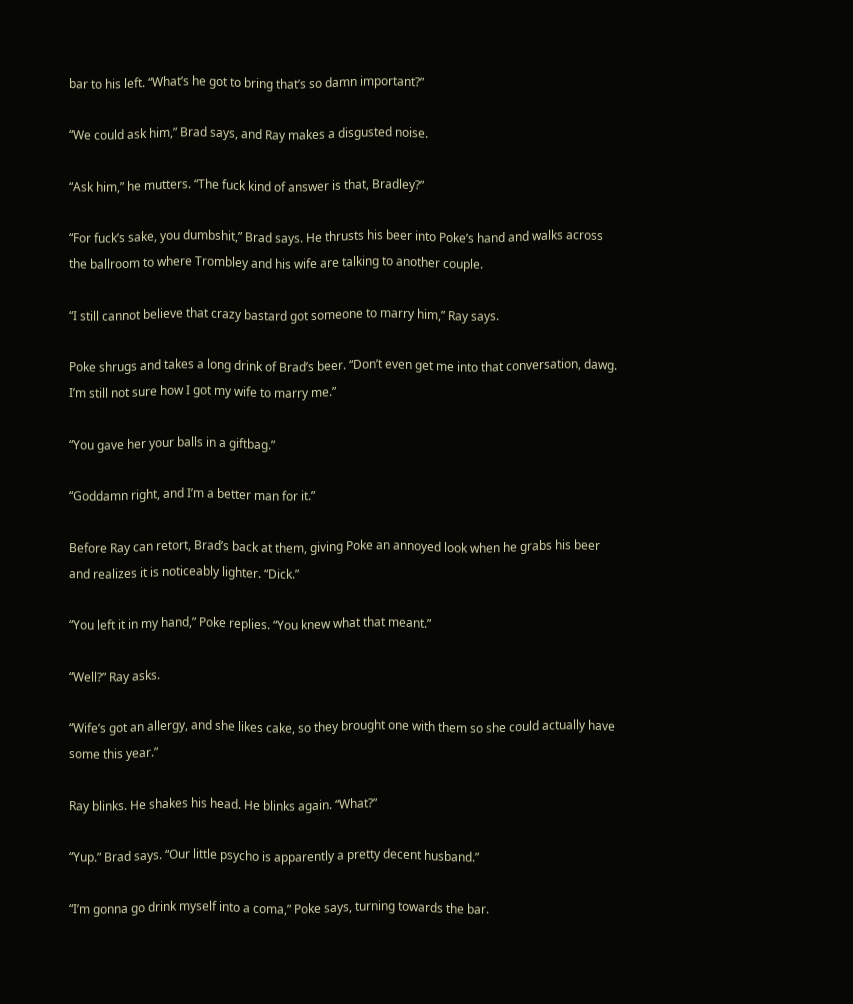bar to his left. “What’s he got to bring that’s so damn important?”

“We could ask him,” Brad says, and Ray makes a disgusted noise.

“Ask him,” he mutters. “The fuck kind of answer is that, Bradley?”

“For fuck’s sake, you dumbshit,” Brad says. He thrusts his beer into Poke’s hand and walks across the ballroom to where Trombley and his wife are talking to another couple.

“I still cannot believe that crazy bastard got someone to marry him,” Ray says.

Poke shrugs and takes a long drink of Brad’s beer. “Don’t even get me into that conversation, dawg. I’m still not sure how I got my wife to marry me.”

“You gave her your balls in a giftbag.”

“Goddamn right, and I’m a better man for it.”

Before Ray can retort, Brad’s back at them, giving Poke an annoyed look when he grabs his beer and realizes it is noticeably lighter. “Dick.”

“You left it in my hand,” Poke replies. “You knew what that meant.”

“Well?” Ray asks.

“Wife’s got an allergy, and she likes cake, so they brought one with them so she could actually have some this year.”

Ray blinks. He shakes his head. He blinks again. “What?”

“Yup.” Brad says. “Our little psycho is apparently a pretty decent husband.”

“I’m gonna go drink myself into a coma,” Poke says, turning towards the bar.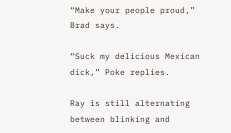“Make your people proud,” Brad says.

“Suck my delicious Mexican dick,” Poke replies.

Ray is still alternating between blinking and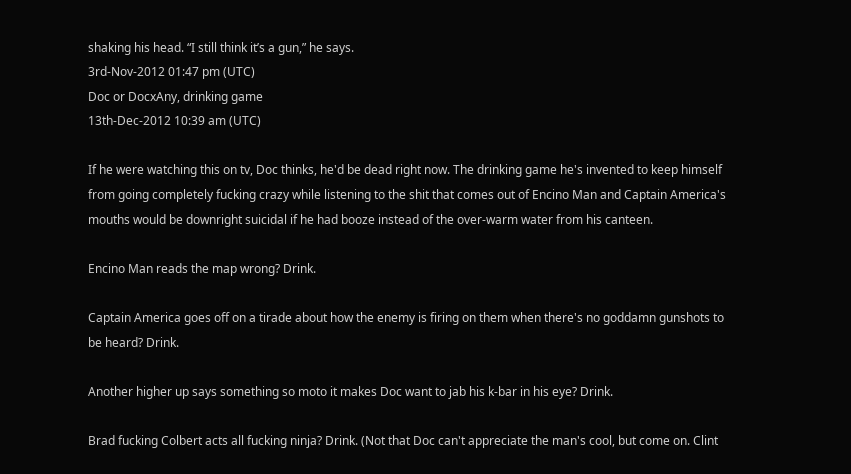shaking his head. “I still think it’s a gun,” he says.
3rd-Nov-2012 01:47 pm (UTC)
Doc or DocxAny, drinking game
13th-Dec-2012 10:39 am (UTC)

If he were watching this on tv, Doc thinks, he'd be dead right now. The drinking game he's invented to keep himself from going completely fucking crazy while listening to the shit that comes out of Encino Man and Captain America's mouths would be downright suicidal if he had booze instead of the over-warm water from his canteen.

Encino Man reads the map wrong? Drink.

Captain America goes off on a tirade about how the enemy is firing on them when there's no goddamn gunshots to be heard? Drink.

Another higher up says something so moto it makes Doc want to jab his k-bar in his eye? Drink.

Brad fucking Colbert acts all fucking ninja? Drink. (Not that Doc can't appreciate the man's cool, but come on. Clint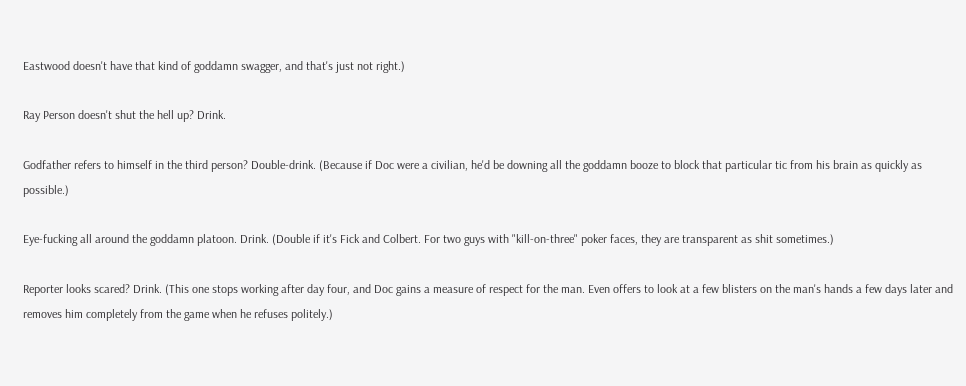Eastwood doesn't have that kind of goddamn swagger, and that's just not right.)

Ray Person doesn't shut the hell up? Drink.

Godfather refers to himself in the third person? Double-drink. (Because if Doc were a civilian, he'd be downing all the goddamn booze to block that particular tic from his brain as quickly as possible.)

Eye-fucking all around the goddamn platoon. Drink. (Double if it's Fick and Colbert. For two guys with "kill-on-three" poker faces, they are transparent as shit sometimes.)

Reporter looks scared? Drink. (This one stops working after day four, and Doc gains a measure of respect for the man. Even offers to look at a few blisters on the man's hands a few days later and removes him completely from the game when he refuses politely.)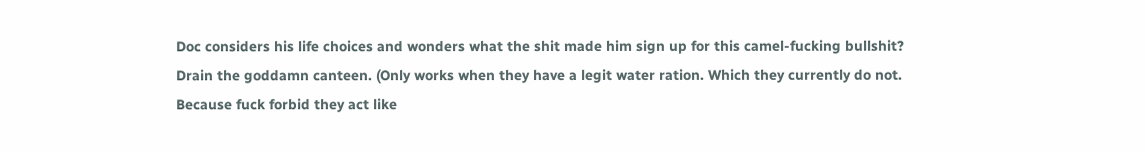Doc considers his life choices and wonders what the shit made him sign up for this camel-fucking bullshit? Drain the goddamn canteen. (Only works when they have a legit water ration. Which they currently do not. Because fuck forbid they act like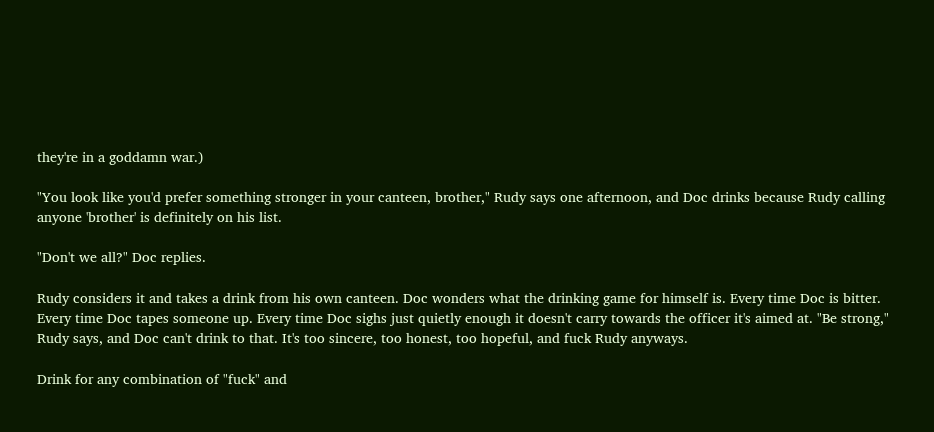they're in a goddamn war.)

"You look like you'd prefer something stronger in your canteen, brother," Rudy says one afternoon, and Doc drinks because Rudy calling anyone 'brother' is definitely on his list.

"Don't we all?" Doc replies.

Rudy considers it and takes a drink from his own canteen. Doc wonders what the drinking game for himself is. Every time Doc is bitter. Every time Doc tapes someone up. Every time Doc sighs just quietly enough it doesn't carry towards the officer it's aimed at. "Be strong," Rudy says, and Doc can't drink to that. It's too sincere, too honest, too hopeful, and fuck Rudy anyways.

Drink for any combination of "fuck" and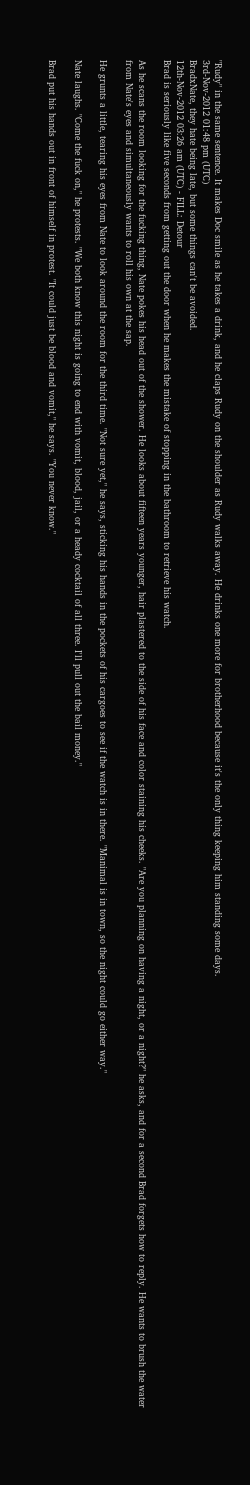"Rudy" in the same sentence. It makes Doc smile as he takes a drink, and he claps Rudy on the shoulder as Rudy walks away. He drinks one more for brotherhood because it's the only thing keeping him standing some days.
3rd-Nov-2012 01:48 pm (UTC)
BradxNate, they hate being late, but some things can't be avoided.
12th-Nov-2012 03:26 am (UTC) - FILL: Detour
Brad is seriously like five seconds from getting out the door when he makes the mistake of stopping in the bathroom to retrieve his watch.

As he scans the room looking for the fucking thing, Nate pokes his head out of the shower. He looks about fifteen years younger, hair plastered to the side of his face and color staining his cheeks. "Are you planning on having a night, or a night?" he asks, and for a second Brad forgets how to reply. He wants to brush the water from Nate's eyes and simultaneously wants to roll his own at the sap.

He grunts a little, tearing his eyes from Nate to look around the room for the third time. "Not sure yet," he says, sticking his hands in the pockets of his cargoes to see if the watch is in there. "Manimal is in town, so the night could go either way."

Nate laughs. "Come the fuck on," he protests. "We both know this night is going to end with vomit, blood, jail, or a heady cocktail of all three. I'll pull out the bail money."

Brad put his hands out in front of himself in protest. "It could just be blood and vomit," he says. "You never know."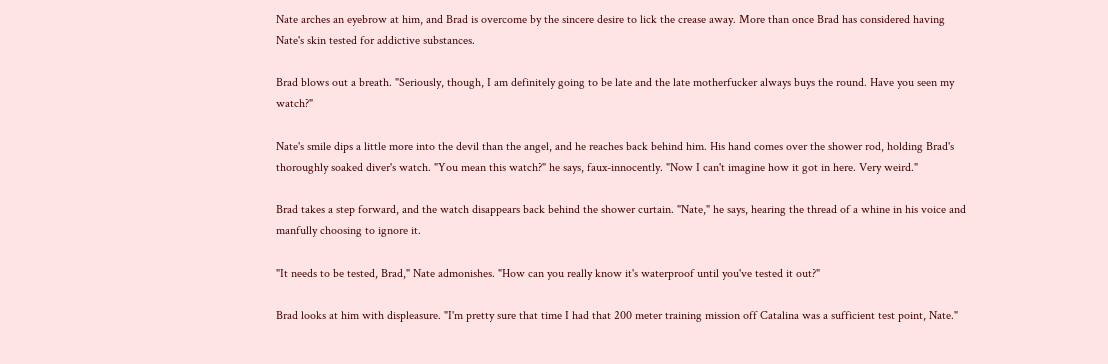Nate arches an eyebrow at him, and Brad is overcome by the sincere desire to lick the crease away. More than once Brad has considered having Nate's skin tested for addictive substances.

Brad blows out a breath. "Seriously, though, I am definitely going to be late and the late motherfucker always buys the round. Have you seen my watch?"

Nate's smile dips a little more into the devil than the angel, and he reaches back behind him. His hand comes over the shower rod, holding Brad's thoroughly soaked diver's watch. "You mean this watch?" he says, faux-innocently. "Now I can't imagine how it got in here. Very weird."

Brad takes a step forward, and the watch disappears back behind the shower curtain. "Nate," he says, hearing the thread of a whine in his voice and manfully choosing to ignore it.

"It needs to be tested, Brad," Nate admonishes. "How can you really know it's waterproof until you've tested it out?"

Brad looks at him with displeasure. "I'm pretty sure that time I had that 200 meter training mission off Catalina was a sufficient test point, Nate."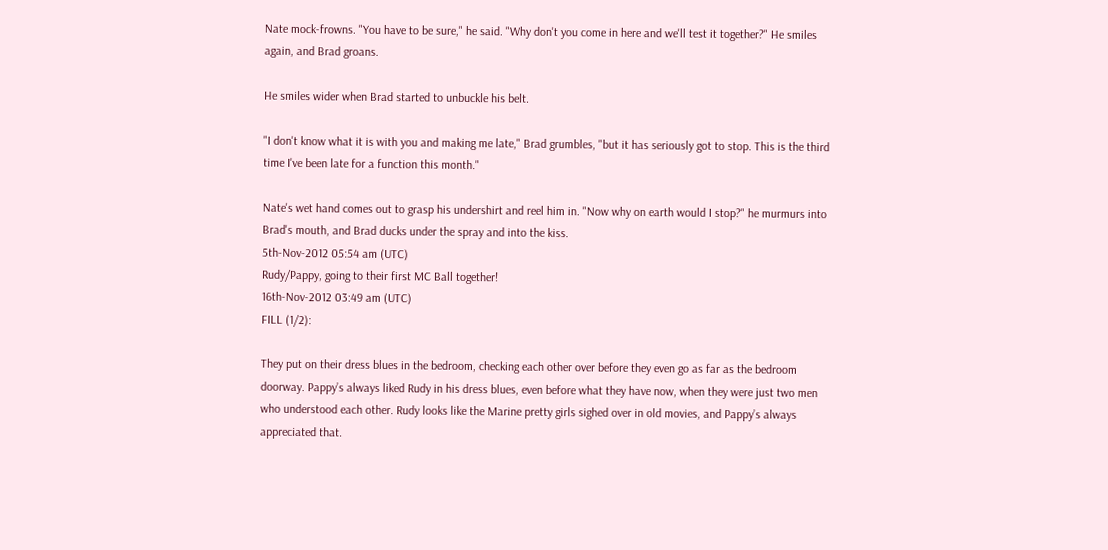Nate mock-frowns. "You have to be sure," he said. "Why don't you come in here and we'll test it together?" He smiles again, and Brad groans.

He smiles wider when Brad started to unbuckle his belt.

"I don't know what it is with you and making me late," Brad grumbles, "but it has seriously got to stop. This is the third time I've been late for a function this month."

Nate's wet hand comes out to grasp his undershirt and reel him in. "Now why on earth would I stop?" he murmurs into Brad's mouth, and Brad ducks under the spray and into the kiss.
5th-Nov-2012 05:54 am (UTC)
Rudy/Pappy, going to their first MC Ball together!
16th-Nov-2012 03:49 am (UTC)
FILL (1/2):

They put on their dress blues in the bedroom, checking each other over before they even go as far as the bedroom doorway. Pappy’s always liked Rudy in his dress blues, even before what they have now, when they were just two men who understood each other. Rudy looks like the Marine pretty girls sighed over in old movies, and Pappy’s always appreciated that.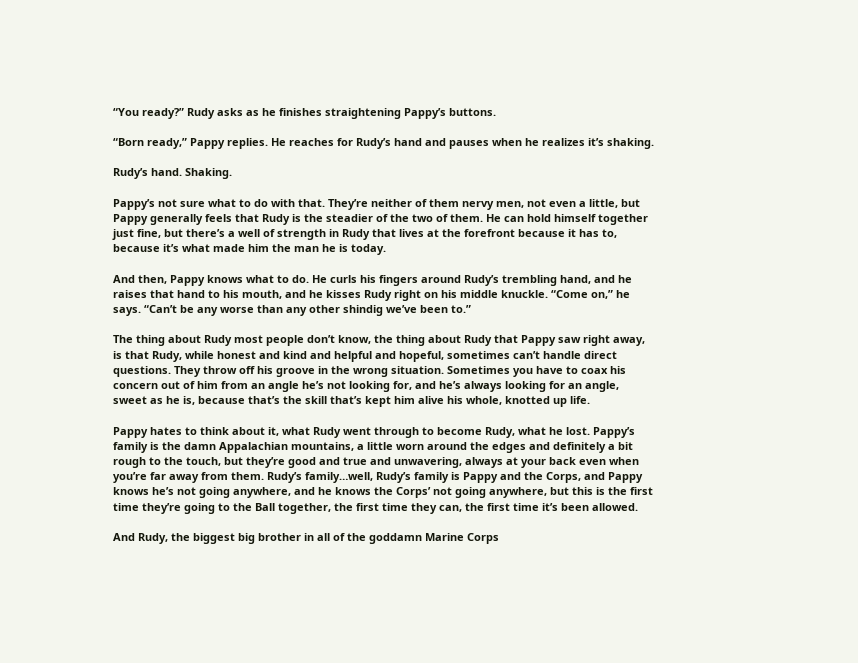“You ready?” Rudy asks as he finishes straightening Pappy’s buttons.

“Born ready,” Pappy replies. He reaches for Rudy’s hand and pauses when he realizes it’s shaking.

Rudy’s hand. Shaking.

Pappy’s not sure what to do with that. They’re neither of them nervy men, not even a little, but Pappy generally feels that Rudy is the steadier of the two of them. He can hold himself together just fine, but there’s a well of strength in Rudy that lives at the forefront because it has to, because it’s what made him the man he is today.

And then, Pappy knows what to do. He curls his fingers around Rudy’s trembling hand, and he raises that hand to his mouth, and he kisses Rudy right on his middle knuckle. “Come on,” he says. “Can’t be any worse than any other shindig we’ve been to.”

The thing about Rudy most people don’t know, the thing about Rudy that Pappy saw right away, is that Rudy, while honest and kind and helpful and hopeful, sometimes can’t handle direct questions. They throw off his groove in the wrong situation. Sometimes you have to coax his concern out of him from an angle he’s not looking for, and he’s always looking for an angle, sweet as he is, because that’s the skill that’s kept him alive his whole, knotted up life.

Pappy hates to think about it, what Rudy went through to become Rudy, what he lost. Pappy’s family is the damn Appalachian mountains, a little worn around the edges and definitely a bit rough to the touch, but they’re good and true and unwavering, always at your back even when you’re far away from them. Rudy’s family…well, Rudy’s family is Pappy and the Corps, and Pappy knows he’s not going anywhere, and he knows the Corps’ not going anywhere, but this is the first time they’re going to the Ball together, the first time they can, the first time it’s been allowed.

And Rudy, the biggest big brother in all of the goddamn Marine Corps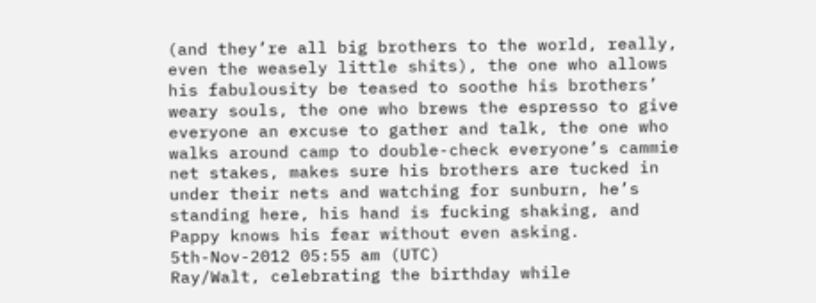(and they’re all big brothers to the world, really, even the weasely little shits), the one who allows his fabulousity be teased to soothe his brothers’ weary souls, the one who brews the espresso to give everyone an excuse to gather and talk, the one who walks around camp to double-check everyone’s cammie net stakes, makes sure his brothers are tucked in under their nets and watching for sunburn, he’s standing here, his hand is fucking shaking, and Pappy knows his fear without even asking.
5th-Nov-2012 05:55 am (UTC)
Ray/Walt, celebrating the birthday while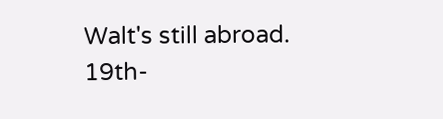Walt's still abroad.
19th-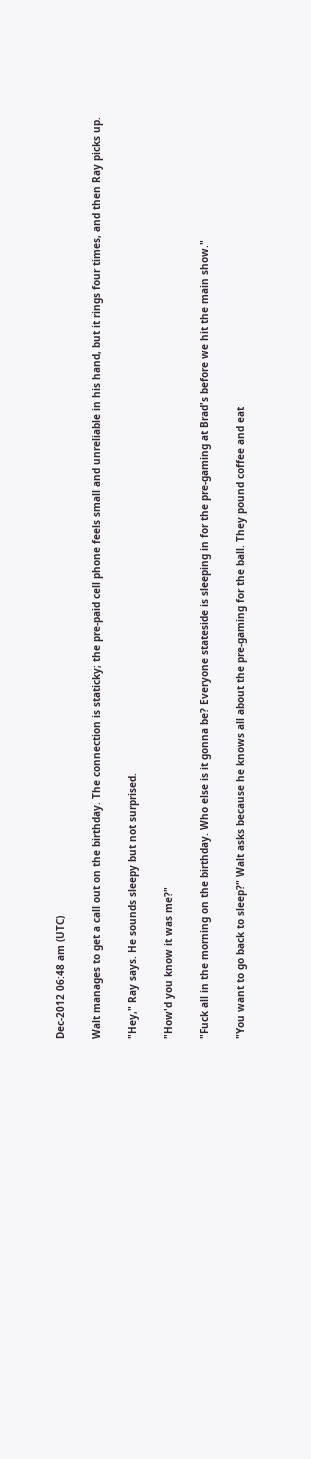Dec-2012 06:48 am (UTC)

Walt manages to get a call out on the birthday. The connection is staticky; the pre-paid cell phone feels small and unreliable in his hand, but it rings four times, and then Ray picks up.

"Hey," Ray says. He sounds sleepy but not surprised.

"How'd you know it was me?"

"Fuck all in the morning on the birthday. Who else is it gonna be? Everyone stateside is sleeping in for the pre-gaming at Brad's before we hit the main show."

"You want to go back to sleep?" Walt asks because he knows all about the pre-gaming for the ball. They pound coffee and eat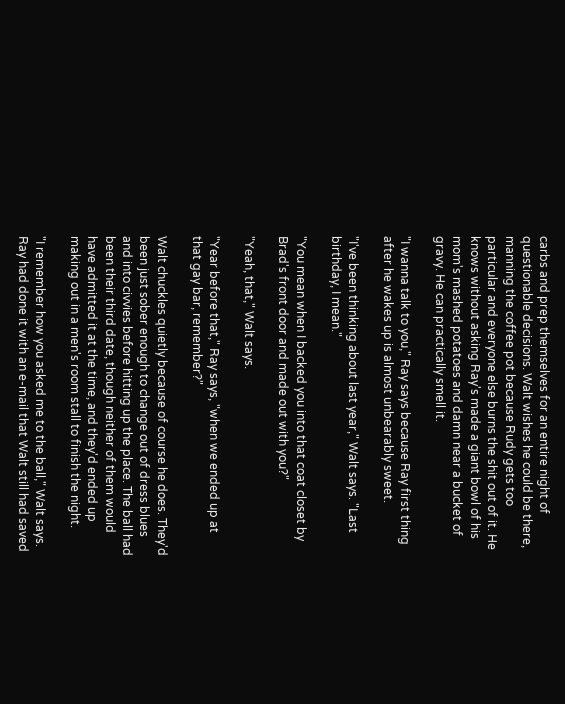carbs and prep themselves for an entire night of questionable decisions. Walt wishes he could be there, manning the coffee pot because Rudy gets too particular and everyone else burns the shit out of it. He knows without asking Ray's made a giant bowl of his mom's mashed potatoes and damn near a bucket of gravy. He can practically smell it.

"I wanna talk to you," Ray says because Ray first thing after he wakes up is almost unbearably sweet.

"I've been thinking about last year," Walt says. "Last birthday, I mean."

"You mean when I backed you into that coat closet by Brad's front door and made out with you?"

"Yeah, that," Walt says.

"Year before that," Ray says, "when we ended up at that gay bar, remember?"

Walt chuckles quietly because of course he does. They'd been just sober enough to change out of dress blues and into civvies before hitting up the place. The ball had been their third date, though neither of them would have admitted it at the time, and they'd ended up making out in a men's room stall to finish the night.

"I remember how you asked me to the ball," Walt says. Ray had done it with an e-mail that Walt still had saved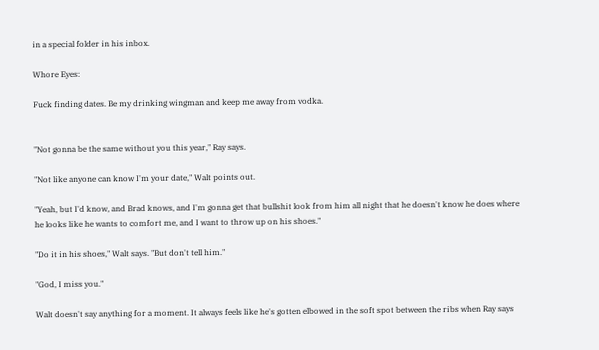in a special folder in his inbox.

Whore Eyes:

Fuck finding dates. Be my drinking wingman and keep me away from vodka.


"Not gonna be the same without you this year," Ray says.

"Not like anyone can know I'm your date," Walt points out.

"Yeah, but I'd know, and Brad knows, and I'm gonna get that bullshit look from him all night that he doesn't know he does where he looks like he wants to comfort me, and I want to throw up on his shoes."

"Do it in his shoes," Walt says. "But don't tell him."

"God, I miss you."

Walt doesn't say anything for a moment. It always feels like he's gotten elbowed in the soft spot between the ribs when Ray says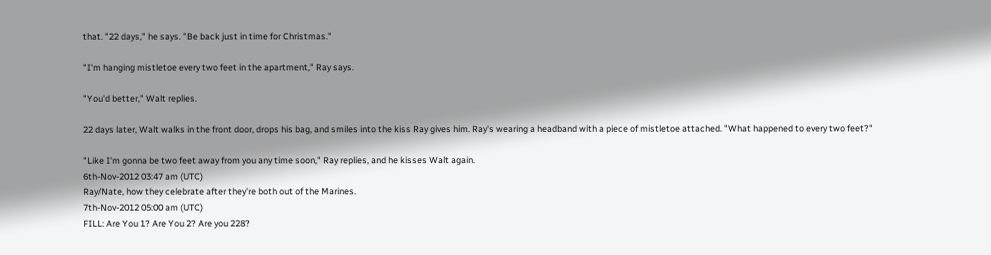that. "22 days," he says. "Be back just in time for Christmas."

"I'm hanging mistletoe every two feet in the apartment," Ray says.

"You'd better," Walt replies.

22 days later, Walt walks in the front door, drops his bag, and smiles into the kiss Ray gives him. Ray's wearing a headband with a piece of mistletoe attached. "What happened to every two feet?"

"Like I'm gonna be two feet away from you any time soon," Ray replies, and he kisses Walt again.
6th-Nov-2012 03:47 am (UTC)
Ray/Nate, how they celebrate after they're both out of the Marines.
7th-Nov-2012 05:00 am (UTC)
FILL: Are You 1? Are You 2? Are you 228?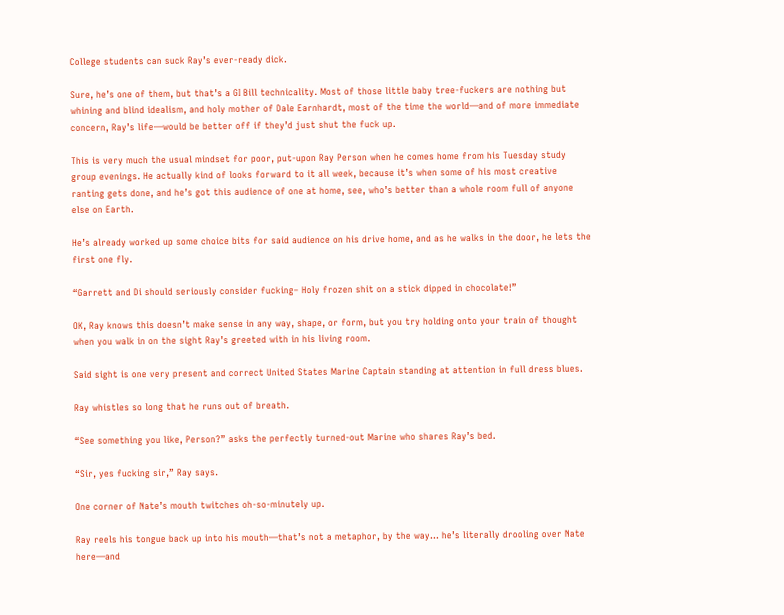College students can suck Ray’s ever-ready dick.

Sure, he’s one of them, but that’s a GI Bill technicality. Most of those little baby tree-fuckers are nothing but whining and blind idealism, and holy mother of Dale Earnhardt, most of the time the world—and of more immediate concern, Ray’s life—would be better off if they’d just shut the fuck up.

This is very much the usual mindset for poor, put-upon Ray Person when he comes home from his Tuesday study group evenings. He actually kind of looks forward to it all week, because it’s when some of his most creative ranting gets done, and he’s got this audience of one at home, see, who’s better than a whole room full of anyone else on Earth.

He’s already worked up some choice bits for said audience on his drive home, and as he walks in the door, he lets the first one fly.

“Garrett and Di should seriously consider fucking– Holy frozen shit on a stick dipped in chocolate!”

OK, Ray knows this doesn’t make sense in any way, shape, or form, but you try holding onto your train of thought when you walk in on the sight Ray’s greeted with in his living room.

Said sight is one very present and correct United States Marine Captain standing at attention in full dress blues.

Ray whistles so long that he runs out of breath.

“See something you like, Person?” asks the perfectly turned-out Marine who shares Ray’s bed.

“Sir, yes fucking sir,” Ray says.

One corner of Nate’s mouth twitches oh-so-minutely up.

Ray reels his tongue back up into his mouth—that’s not a metaphor, by the way... he’s literally drooling over Nate here—and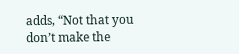adds, “Not that you don’t make the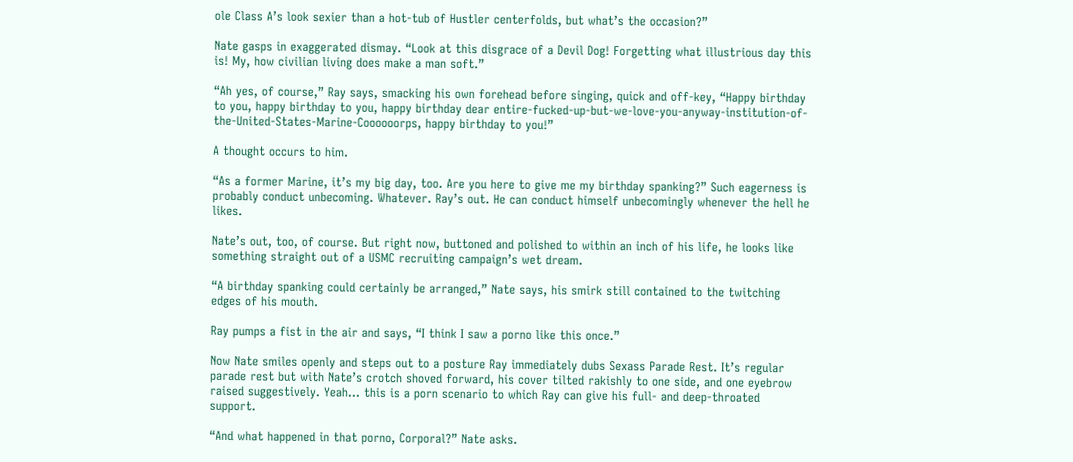ole Class A’s look sexier than a hot-tub of Hustler centerfolds, but what’s the occasion?”

Nate gasps in exaggerated dismay. “Look at this disgrace of a Devil Dog! Forgetting what illustrious day this is! My, how civilian living does make a man soft.”

“Ah yes, of course,” Ray says, smacking his own forehead before singing, quick and off-key, “Happy birthday to you, happy birthday to you, happy birthday dear entire-fucked-up-but-we-love-you-anyway-institution-of-the-United-States-Marine-Coooooorps, happy birthday to you!”

A thought occurs to him.

“As a former Marine, it’s my big day, too. Are you here to give me my birthday spanking?” Such eagerness is probably conduct unbecoming. Whatever. Ray’s out. He can conduct himself unbecomingly whenever the hell he likes.

Nate’s out, too, of course. But right now, buttoned and polished to within an inch of his life, he looks like something straight out of a USMC recruiting campaign’s wet dream.

“A birthday spanking could certainly be arranged,” Nate says, his smirk still contained to the twitching edges of his mouth.

Ray pumps a fist in the air and says, “I think I saw a porno like this once.”

Now Nate smiles openly and steps out to a posture Ray immediately dubs Sexass Parade Rest. It’s regular parade rest but with Nate’s crotch shoved forward, his cover tilted rakishly to one side, and one eyebrow raised suggestively. Yeah... this is a porn scenario to which Ray can give his full- and deep-throated support.

“And what happened in that porno, Corporal?” Nate asks.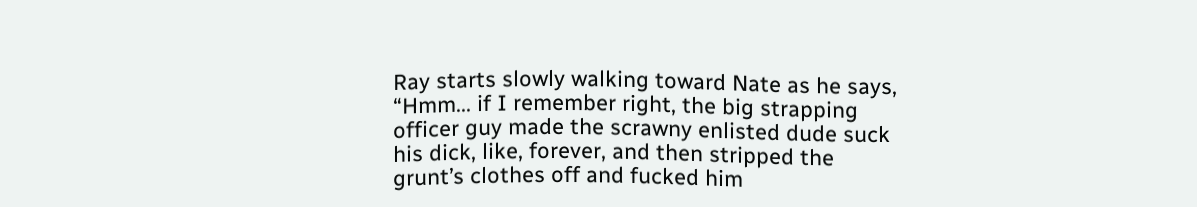Ray starts slowly walking toward Nate as he says, “Hmm... if I remember right, the big strapping officer guy made the scrawny enlisted dude suck his dick, like, forever, and then stripped the grunt’s clothes off and fucked him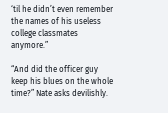‘til he didn’t even remember the names of his useless college classmates anymore.”

“And did the officer guy keep his blues on the whole time?” Nate asks devilishly.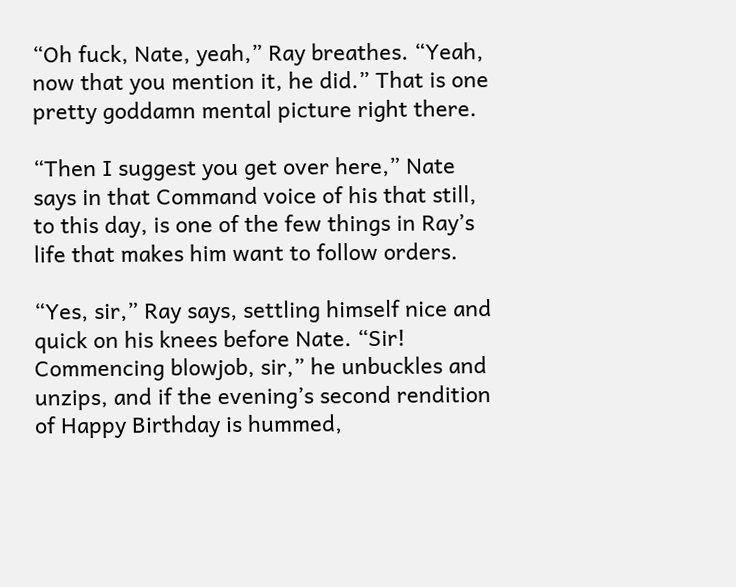“Oh fuck, Nate, yeah,” Ray breathes. “Yeah, now that you mention it, he did.” That is one pretty goddamn mental picture right there.

“Then I suggest you get over here,” Nate says in that Command voice of his that still, to this day, is one of the few things in Ray’s life that makes him want to follow orders.

“Yes, sir,” Ray says, settling himself nice and quick on his knees before Nate. “Sir! Commencing blowjob, sir,” he unbuckles and unzips, and if the evening’s second rendition of Happy Birthday is hummed,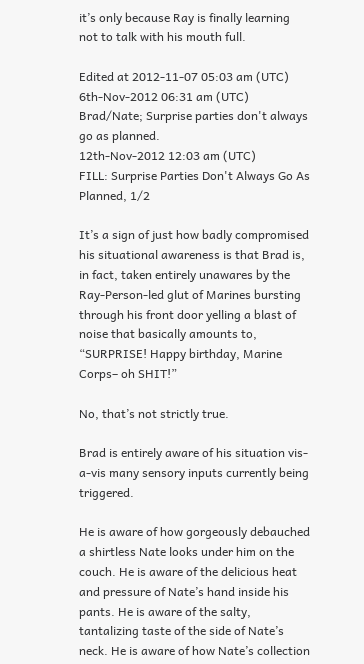it’s only because Ray is finally learning not to talk with his mouth full.

Edited at 2012-11-07 05:03 am (UTC)
6th-Nov-2012 06:31 am (UTC)
Brad/Nate; Surprise parties don't always go as planned.
12th-Nov-2012 12:03 am (UTC)
FILL: Surprise Parties Don't Always Go As Planned, 1/2

It’s a sign of just how badly compromised his situational awareness is that Brad is, in fact, taken entirely unawares by the Ray-Person-led glut of Marines bursting through his front door yelling a blast of noise that basically amounts to, “SURPRISE! Happy birthday, Marine Corps– oh SHIT!”

No, that’s not strictly true.

Brad is entirely aware of his situation vis-a-vis many sensory inputs currently being triggered.

He is aware of how gorgeously debauched a shirtless Nate looks under him on the couch. He is aware of the delicious heat and pressure of Nate’s hand inside his pants. He is aware of the salty, tantalizing taste of the side of Nate’s neck. He is aware of how Nate’s collection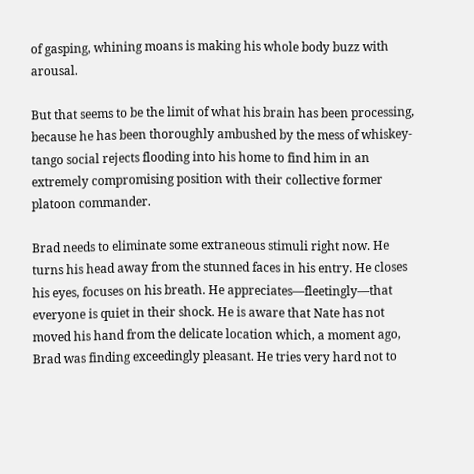of gasping, whining moans is making his whole body buzz with arousal.

But that seems to be the limit of what his brain has been processing, because he has been thoroughly ambushed by the mess of whiskey-tango social rejects flooding into his home to find him in an extremely compromising position with their collective former platoon commander.

Brad needs to eliminate some extraneous stimuli right now. He turns his head away from the stunned faces in his entry. He closes his eyes, focuses on his breath. He appreciates—fleetingly—that everyone is quiet in their shock. He is aware that Nate has not moved his hand from the delicate location which, a moment ago, Brad was finding exceedingly pleasant. He tries very hard not to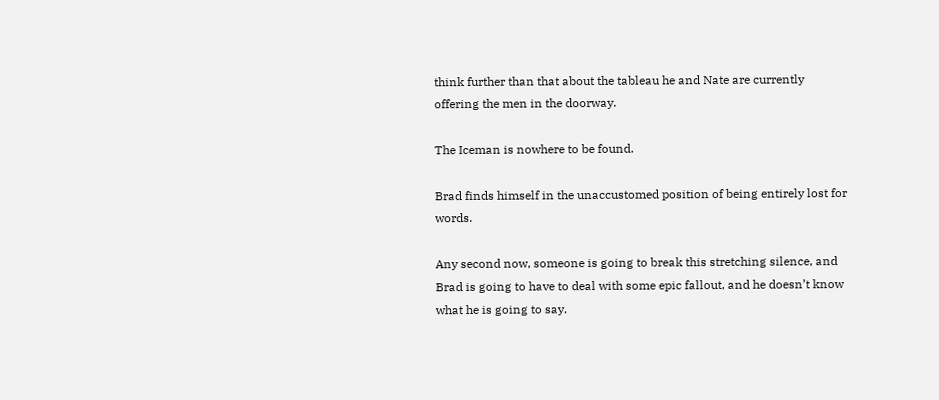think further than that about the tableau he and Nate are currently offering the men in the doorway.

The Iceman is nowhere to be found.

Brad finds himself in the unaccustomed position of being entirely lost for words.

Any second now, someone is going to break this stretching silence, and Brad is going to have to deal with some epic fallout, and he doesn’t know what he is going to say.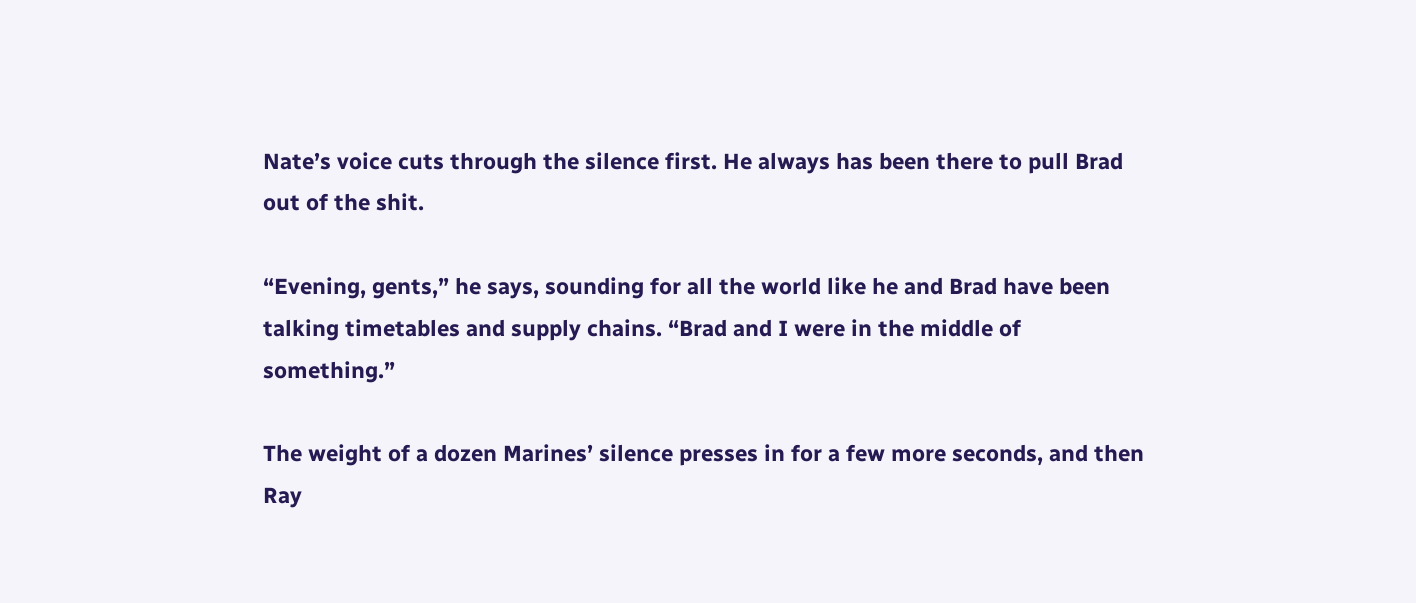Nate’s voice cuts through the silence first. He always has been there to pull Brad out of the shit.

“Evening, gents,” he says, sounding for all the world like he and Brad have been talking timetables and supply chains. “Brad and I were in the middle of something.”

The weight of a dozen Marines’ silence presses in for a few more seconds, and then Ray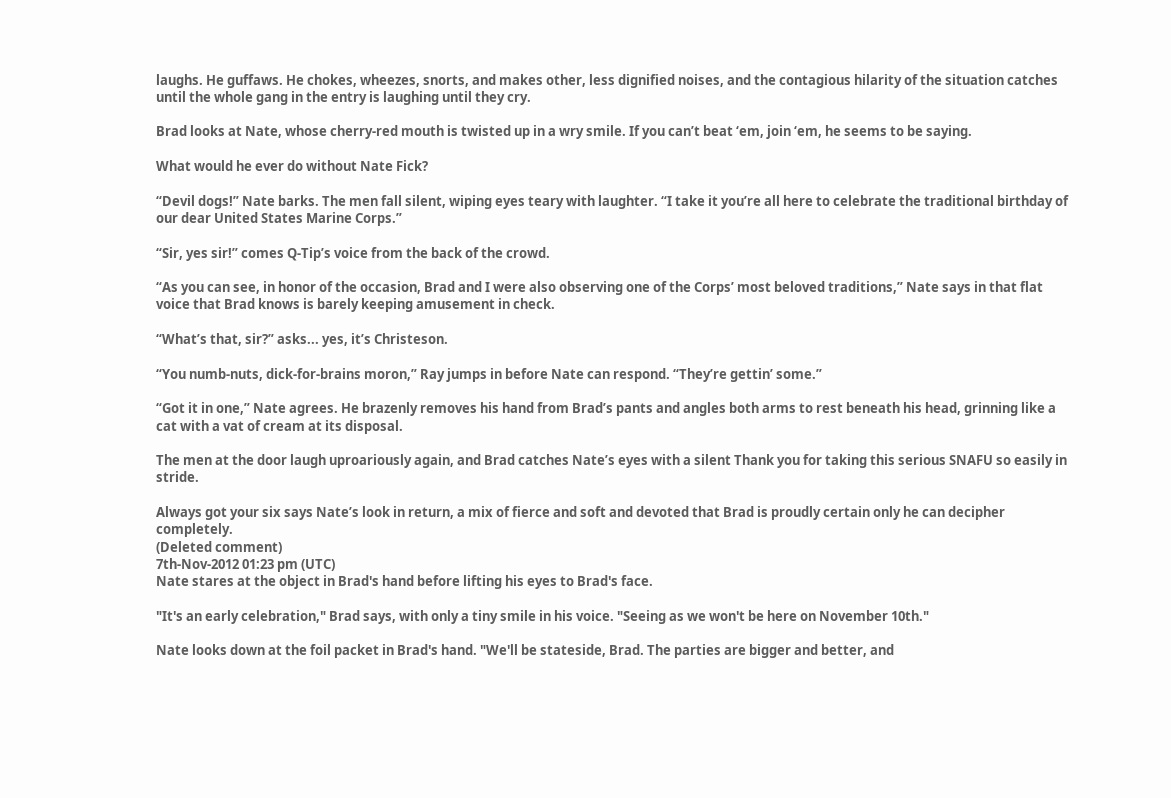laughs. He guffaws. He chokes, wheezes, snorts, and makes other, less dignified noises, and the contagious hilarity of the situation catches until the whole gang in the entry is laughing until they cry.

Brad looks at Nate, whose cherry-red mouth is twisted up in a wry smile. If you can’t beat ‘em, join ‘em, he seems to be saying.

What would he ever do without Nate Fick?

“Devil dogs!” Nate barks. The men fall silent, wiping eyes teary with laughter. “I take it you’re all here to celebrate the traditional birthday of our dear United States Marine Corps.”

“Sir, yes sir!” comes Q-Tip’s voice from the back of the crowd.

“As you can see, in honor of the occasion, Brad and I were also observing one of the Corps’ most beloved traditions,” Nate says in that flat voice that Brad knows is barely keeping amusement in check.

“What’s that, sir?” asks... yes, it’s Christeson.

“You numb-nuts, dick-for-brains moron,” Ray jumps in before Nate can respond. “They’re gettin’ some.”

“Got it in one,” Nate agrees. He brazenly removes his hand from Brad’s pants and angles both arms to rest beneath his head, grinning like a cat with a vat of cream at its disposal.

The men at the door laugh uproariously again, and Brad catches Nate’s eyes with a silent Thank you for taking this serious SNAFU so easily in stride.

Always got your six says Nate’s look in return, a mix of fierce and soft and devoted that Brad is proudly certain only he can decipher completely.
(Deleted comment)
7th-Nov-2012 01:23 pm (UTC)
Nate stares at the object in Brad's hand before lifting his eyes to Brad's face.

"It's an early celebration," Brad says, with only a tiny smile in his voice. "Seeing as we won't be here on November 10th."

Nate looks down at the foil packet in Brad's hand. "We'll be stateside, Brad. The parties are bigger and better, and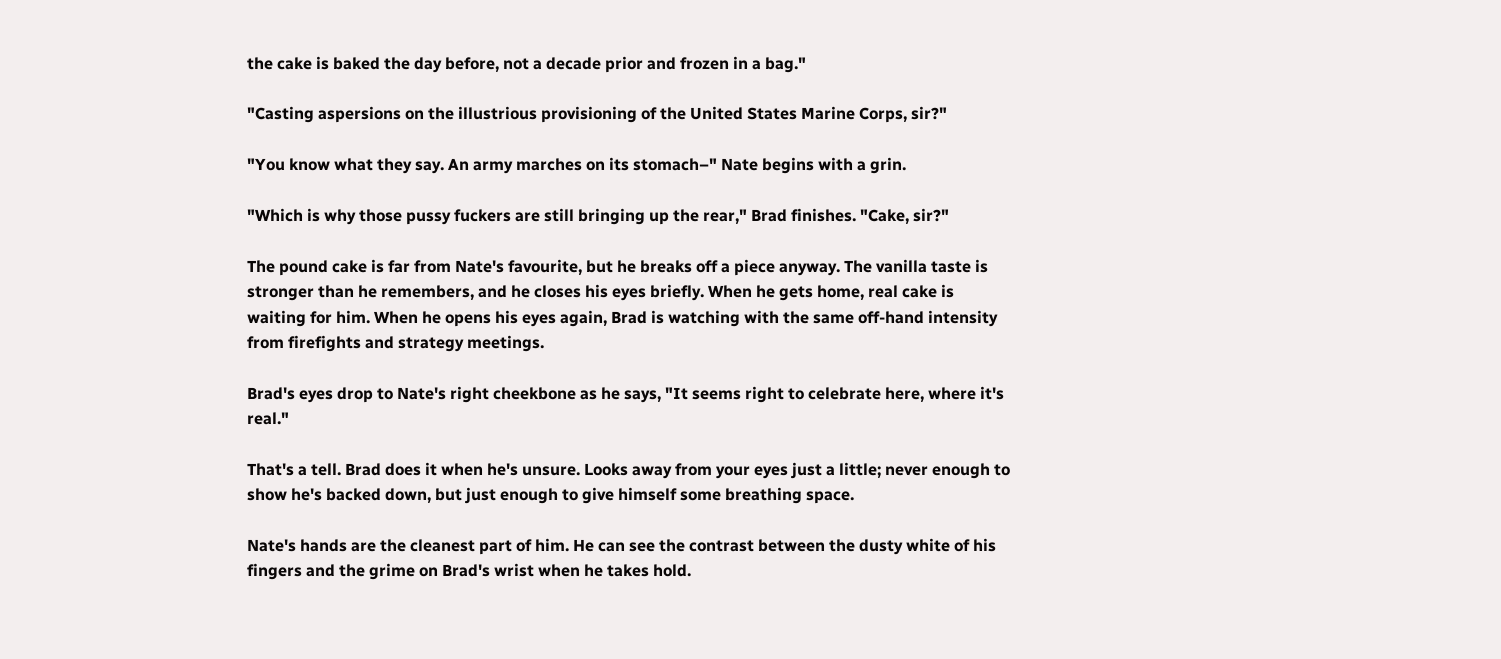the cake is baked the day before, not a decade prior and frozen in a bag."

"Casting aspersions on the illustrious provisioning of the United States Marine Corps, sir?"

"You know what they say. An army marches on its stomach–" Nate begins with a grin.

"Which is why those pussy fuckers are still bringing up the rear," Brad finishes. "Cake, sir?"

The pound cake is far from Nate's favourite, but he breaks off a piece anyway. The vanilla taste is stronger than he remembers, and he closes his eyes briefly. When he gets home, real cake is waiting for him. When he opens his eyes again, Brad is watching with the same off-hand intensity from firefights and strategy meetings.

Brad's eyes drop to Nate's right cheekbone as he says, "It seems right to celebrate here, where it's real."

That's a tell. Brad does it when he's unsure. Looks away from your eyes just a little; never enough to show he's backed down, but just enough to give himself some breathing space.

Nate's hands are the cleanest part of him. He can see the contrast between the dusty white of his fingers and the grime on Brad's wrist when he takes hold.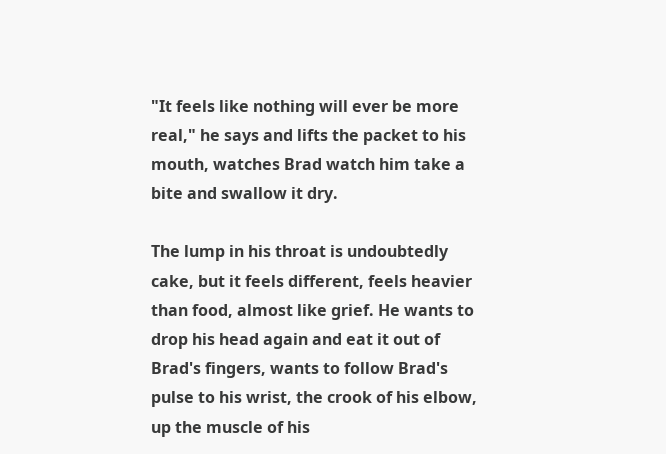"It feels like nothing will ever be more real," he says and lifts the packet to his mouth, watches Brad watch him take a bite and swallow it dry.

The lump in his throat is undoubtedly cake, but it feels different, feels heavier than food, almost like grief. He wants to drop his head again and eat it out of Brad's fingers, wants to follow Brad's pulse to his wrist, the crook of his elbow, up the muscle of his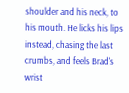shoulder and his neck, to his mouth. He licks his lips instead, chasing the last crumbs, and feels Brad's wrist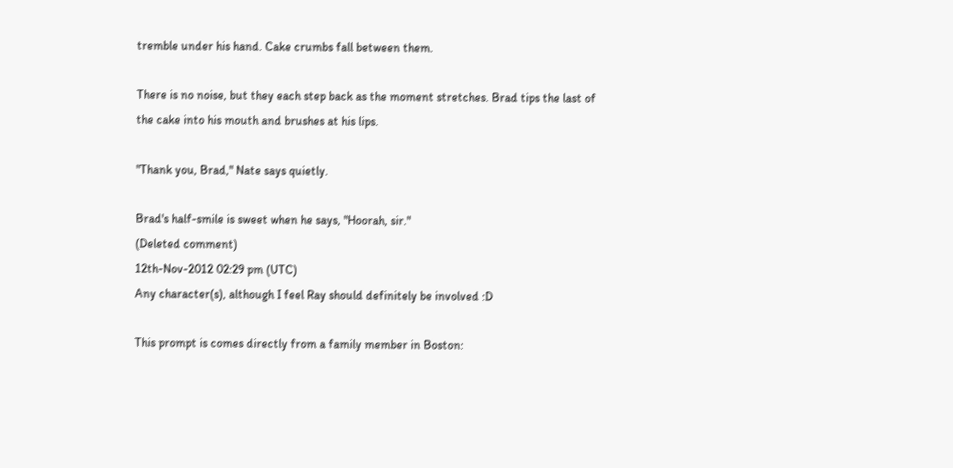tremble under his hand. Cake crumbs fall between them.

There is no noise, but they each step back as the moment stretches. Brad tips the last of the cake into his mouth and brushes at his lips.

"Thank you, Brad," Nate says quietly.

Brad's half-smile is sweet when he says, "Hoorah, sir."
(Deleted comment)
12th-Nov-2012 02:29 pm (UTC)
Any character(s), although I feel Ray should definitely be involved :D

This prompt is comes directly from a family member in Boston: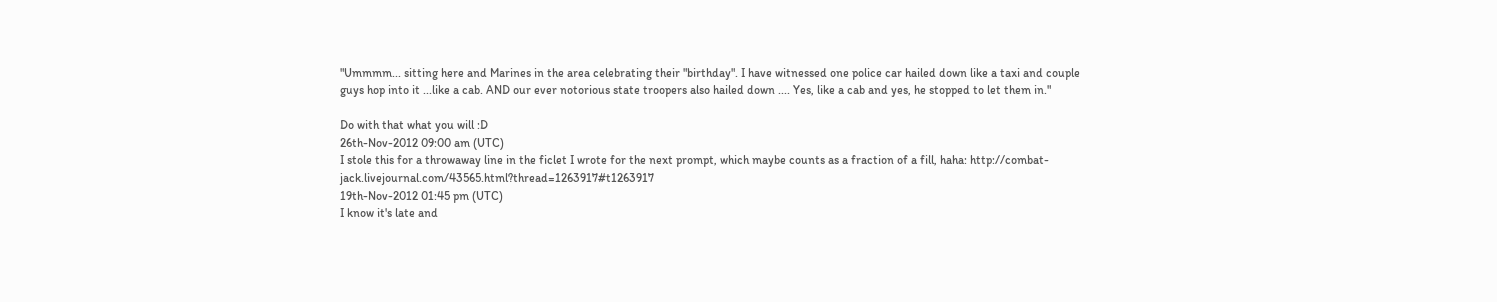"Ummmm... sitting here and Marines in the area celebrating their "birthday". I have witnessed one police car hailed down like a taxi and couple guys hop into it ...like a cab. AND our ever notorious state troopers also hailed down .... Yes, like a cab and yes, he stopped to let them in."

Do with that what you will :D
26th-Nov-2012 09:00 am (UTC)
I stole this for a throwaway line in the ficlet I wrote for the next prompt, which maybe counts as a fraction of a fill, haha: http://combat-jack.livejournal.com/43565.html?thread=1263917#t1263917
19th-Nov-2012 01:45 pm (UTC)
I know it's late and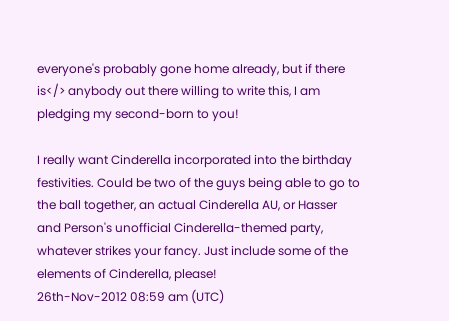everyone's probably gone home already, but if there is</> anybody out there willing to write this, I am pledging my second-born to you!

I really want Cinderella incorporated into the birthday festivities. Could be two of the guys being able to go to the ball together, an actual Cinderella AU, or Hasser and Person's unofficial Cinderella-themed party, whatever strikes your fancy. Just include some of the elements of Cinderella, please!
26th-Nov-2012 08:59 am (UTC)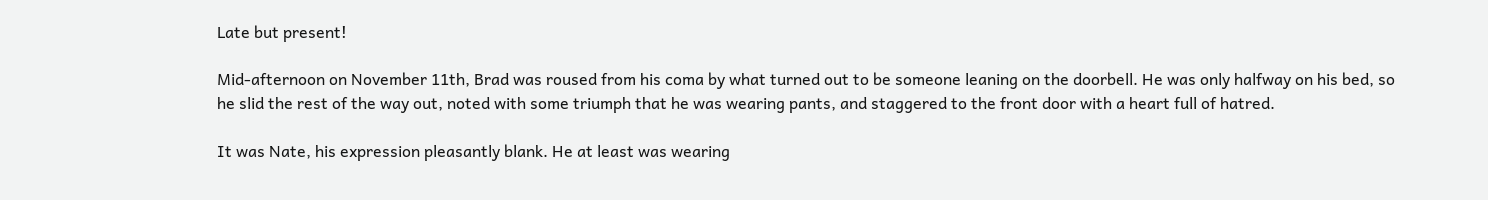Late but present!

Mid-afternoon on November 11th, Brad was roused from his coma by what turned out to be someone leaning on the doorbell. He was only halfway on his bed, so he slid the rest of the way out, noted with some triumph that he was wearing pants, and staggered to the front door with a heart full of hatred.

It was Nate, his expression pleasantly blank. He at least was wearing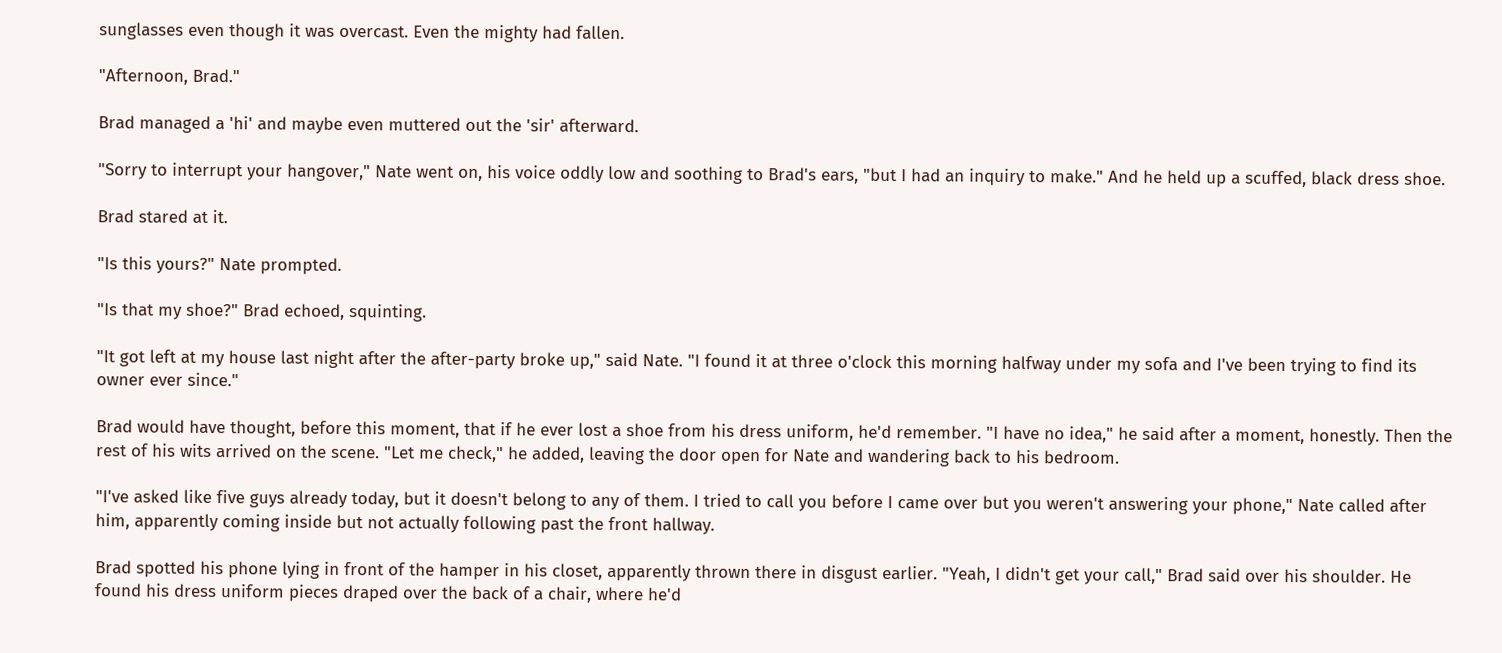sunglasses even though it was overcast. Even the mighty had fallen.

"Afternoon, Brad."

Brad managed a 'hi' and maybe even muttered out the 'sir' afterward.

"Sorry to interrupt your hangover," Nate went on, his voice oddly low and soothing to Brad's ears, "but I had an inquiry to make." And he held up a scuffed, black dress shoe.

Brad stared at it.

"Is this yours?" Nate prompted.

"Is that my shoe?" Brad echoed, squinting.

"It got left at my house last night after the after-party broke up," said Nate. "I found it at three o'clock this morning halfway under my sofa and I've been trying to find its owner ever since."

Brad would have thought, before this moment, that if he ever lost a shoe from his dress uniform, he'd remember. "I have no idea," he said after a moment, honestly. Then the rest of his wits arrived on the scene. "Let me check," he added, leaving the door open for Nate and wandering back to his bedroom.

"I've asked like five guys already today, but it doesn't belong to any of them. I tried to call you before I came over but you weren't answering your phone," Nate called after him, apparently coming inside but not actually following past the front hallway.

Brad spotted his phone lying in front of the hamper in his closet, apparently thrown there in disgust earlier. "Yeah, I didn't get your call," Brad said over his shoulder. He found his dress uniform pieces draped over the back of a chair, where he'd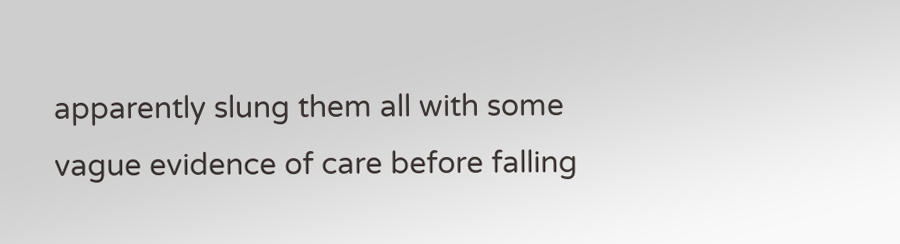apparently slung them all with some vague evidence of care before falling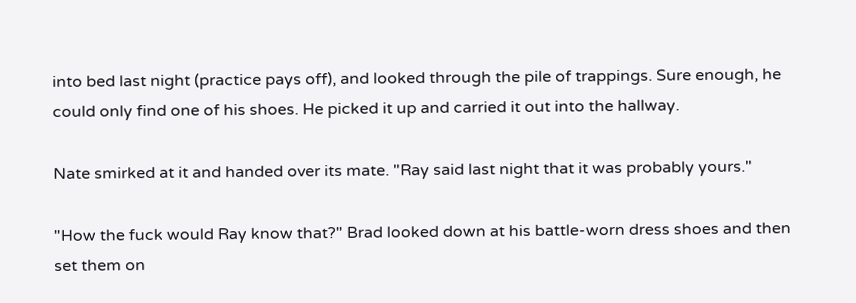into bed last night (practice pays off), and looked through the pile of trappings. Sure enough, he could only find one of his shoes. He picked it up and carried it out into the hallway.

Nate smirked at it and handed over its mate. "Ray said last night that it was probably yours."

"How the fuck would Ray know that?" Brad looked down at his battle-worn dress shoes and then set them on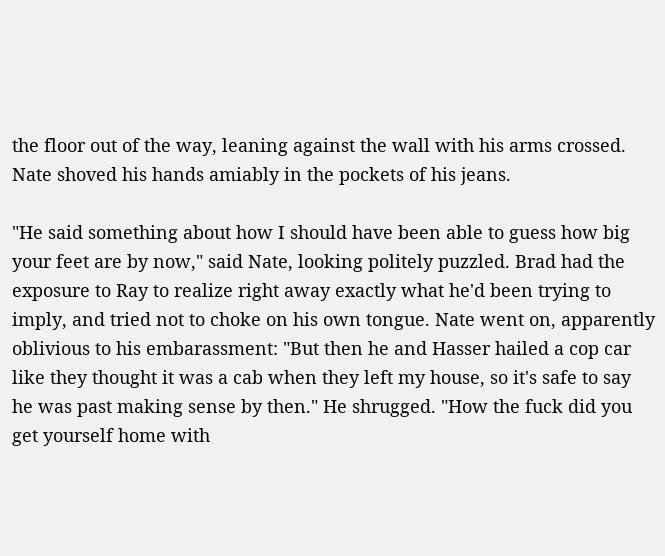the floor out of the way, leaning against the wall with his arms crossed. Nate shoved his hands amiably in the pockets of his jeans.

"He said something about how I should have been able to guess how big your feet are by now," said Nate, looking politely puzzled. Brad had the exposure to Ray to realize right away exactly what he'd been trying to imply, and tried not to choke on his own tongue. Nate went on, apparently oblivious to his embarassment: "But then he and Hasser hailed a cop car like they thought it was a cab when they left my house, so it's safe to say he was past making sense by then." He shrugged. "How the fuck did you get yourself home with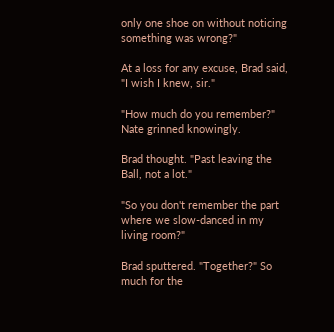only one shoe on without noticing something was wrong?"

At a loss for any excuse, Brad said, "I wish I knew, sir."

"How much do you remember?" Nate grinned knowingly.

Brad thought. "Past leaving the Ball, not a lot."

"So you don't remember the part where we slow-danced in my living room?"

Brad sputtered. "Together?" So much for the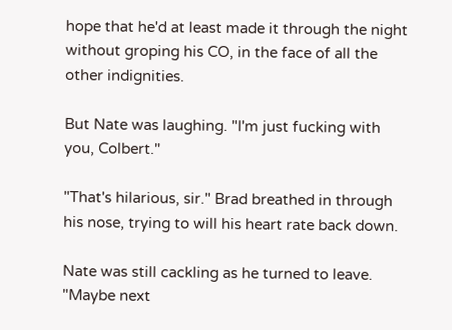hope that he'd at least made it through the night without groping his CO, in the face of all the other indignities.

But Nate was laughing. "I'm just fucking with you, Colbert."

"That's hilarious, sir." Brad breathed in through his nose, trying to will his heart rate back down.

Nate was still cackling as he turned to leave. "Maybe next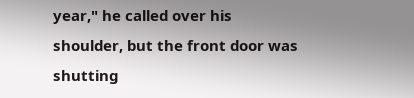year," he called over his shoulder, but the front door was shutting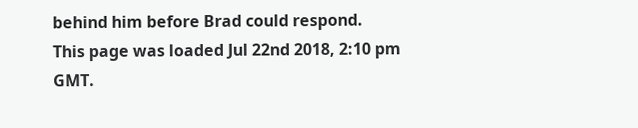behind him before Brad could respond.
This page was loaded Jul 22nd 2018, 2:10 pm GMT.